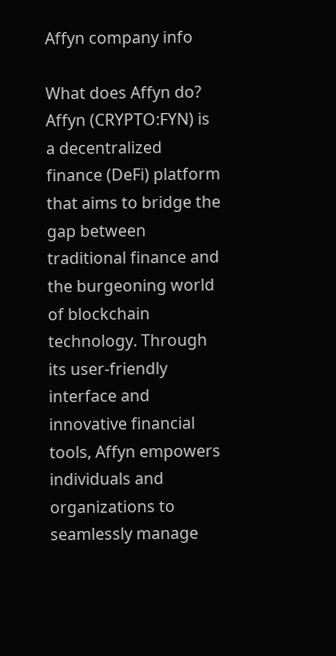Affyn company info

What does Affyn do?
Affyn (CRYPTO:FYN) is a decentralized finance (DeFi) platform that aims to bridge the gap between traditional finance and the burgeoning world of blockchain technology. Through its user-friendly interface and innovative financial tools, Affyn empowers individuals and organizations to seamlessly manage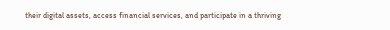their digital assets, access financial services, and participate in a thriving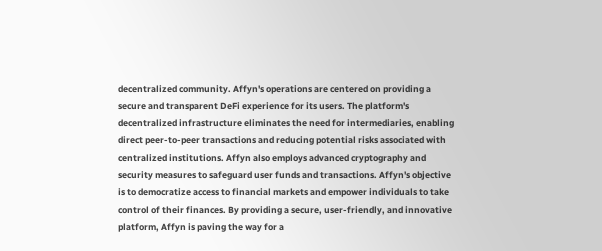decentralized community. Affyn's operations are centered on providing a secure and transparent DeFi experience for its users. The platform's decentralized infrastructure eliminates the need for intermediaries, enabling direct peer-to-peer transactions and reducing potential risks associated with centralized institutions. Affyn also employs advanced cryptography and security measures to safeguard user funds and transactions. Affyn's objective is to democratize access to financial markets and empower individuals to take control of their finances. By providing a secure, user-friendly, and innovative platform, Affyn is paving the way for a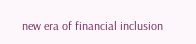new era of financial inclusion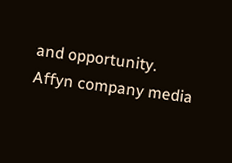and opportunity.
Affyn company media